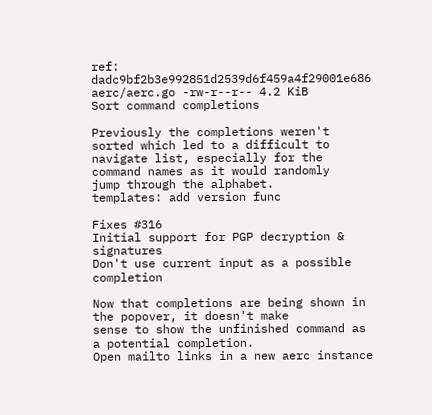ref: dadc9bf2b3e992851d2539d6f459a4f29001e686 aerc/aerc.go -rw-r--r-- 4.2 KiB
Sort command completions

Previously the completions weren't sorted which led to a difficult to
navigate list, especially for the command names as it would randomly
jump through the alphabet.
templates: add version func

Fixes #316
Initial support for PGP decryption & signatures
Don't use current input as a possible completion

Now that completions are being shown in the popover, it doesn't make
sense to show the unfinished command as a potential completion.
Open mailto links in a new aerc instance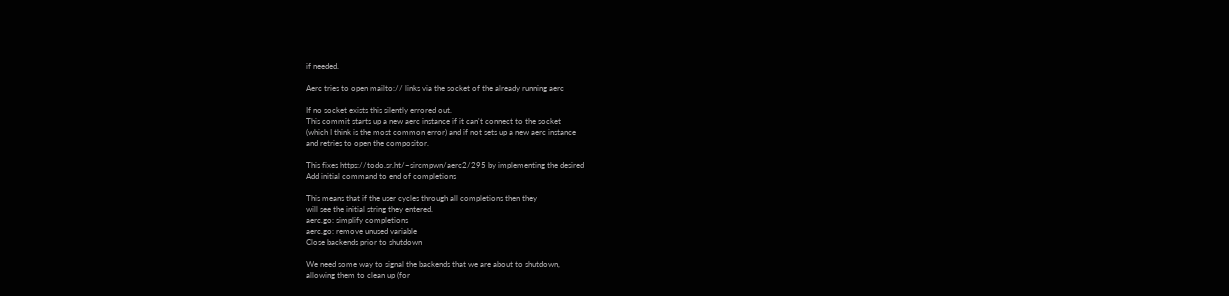if needed.

Aerc tries to open mailto:// links via the socket of the already running aerc

If no socket exists this silently errored out.
This commit starts up a new aerc instance if it can't connect to the socket
(which I think is the most common error) and if not sets up a new aerc instance
and retries to open the compositor.

This fixes https://todo.sr.ht/~sircmpwn/aerc2/295 by implementing the desired
Add initial command to end of completions

This means that if the user cycles through all completions then they
will see the initial string they entered.
aerc.go: simplify completions
aerc.go: remove unused variable
Close backends prior to shutdown

We need some way to signal the backends that we are about to shutdown,
allowing them to clean up (for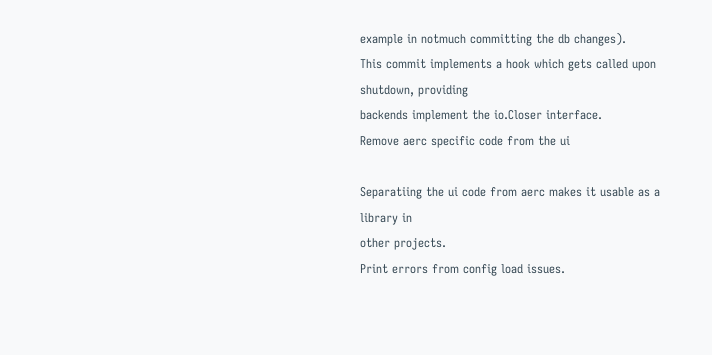example in notmuch committing the db changes).
This commit implements a hook which gets called upon shutdown, providing
backends implement the io.Closer interface.
Remove aerc specific code from the ui

Separatiing the ui code from aerc makes it usable as a library in
other projects.
Print errors from config load issues.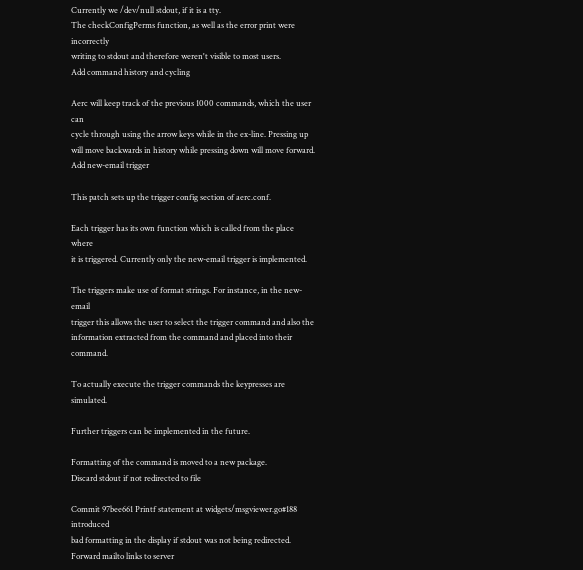Currently we /dev/null stdout, if it is a tty.
The checkConfigPerms function, as well as the error print were incorrectly
writing to stdout and therefore weren't visible to most users.
Add command history and cycling

Aerc will keep track of the previous 1000 commands, which the user can
cycle through using the arrow keys while in the ex-line. Pressing up
will move backwards in history while pressing down will move forward.
Add new-email trigger

This patch sets up the trigger config section of aerc.conf.

Each trigger has its own function which is called from the place where
it is triggered. Currently only the new-email trigger is implemented.

The triggers make use of format strings. For instance, in the new-email
trigger this allows the user to select the trigger command and also the
information extracted from the command and placed into their command.

To actually execute the trigger commands the keypresses are simulated.

Further triggers can be implemented in the future.

Formatting of the command is moved to a new package.
Discard stdout if not redirected to file

Commit 97bee661 Printf statement at widgets/msgviewer.go#188 introduced
bad formatting in the display if stdout was not being redirected.
Forward mailto links to server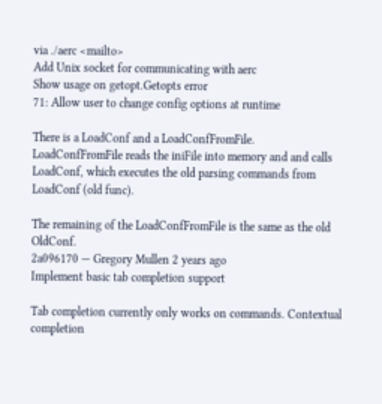via ./aerc <mailto>
Add Unix socket for communicating with aerc
Show usage on getopt.Getopts error
71: Allow user to change config options at runtime

There is a LoadConf and a LoadConfFromFile.
LoadConfFromFile reads the iniFile into memory and and calls
LoadConf, which executes the old parsing commands from
LoadConf (old func).

The remaining of the LoadConfFromFile is the same as the old OldConf.
2a096170 — Gregory Mullen 2 years ago
Implement basic tab completion support

Tab completion currently only works on commands. Contextual completion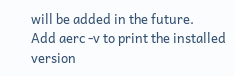will be added in the future.
Add aerc -v to print the installed version